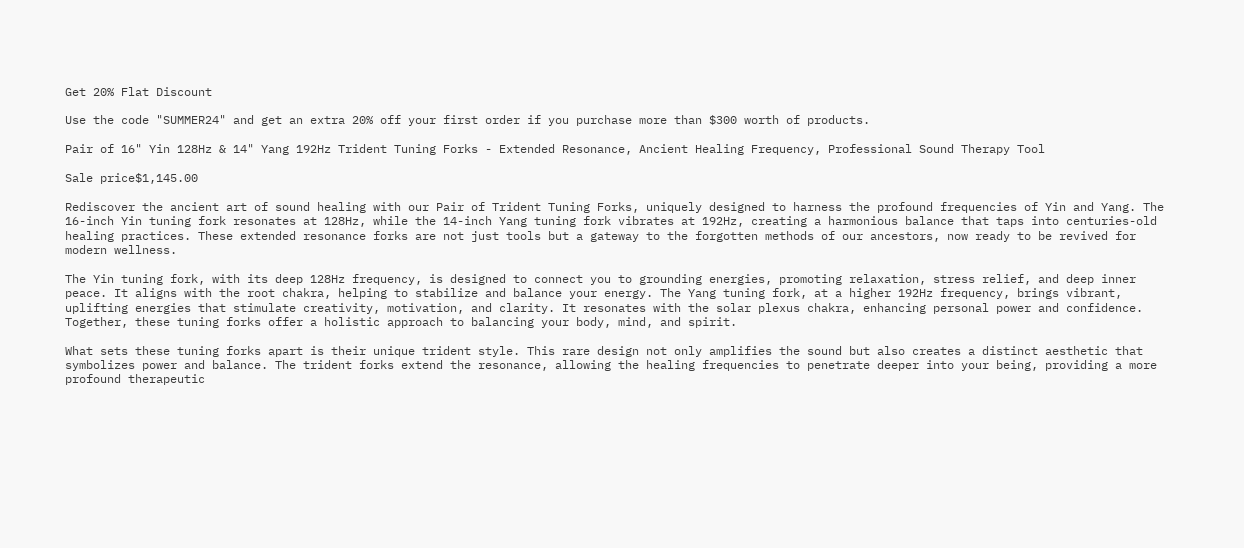Get 20% Flat Discount

Use the code "SUMMER24" and get an extra 20% off your first order if you purchase more than $300 worth of products.

Pair of 16" Yin 128Hz & 14" Yang 192Hz Trident Tuning Forks - Extended Resonance, Ancient Healing Frequency, Professional Sound Therapy Tool

Sale price$1,145.00

Rediscover the ancient art of sound healing with our Pair of Trident Tuning Forks, uniquely designed to harness the profound frequencies of Yin and Yang. The 16-inch Yin tuning fork resonates at 128Hz, while the 14-inch Yang tuning fork vibrates at 192Hz, creating a harmonious balance that taps into centuries-old healing practices. These extended resonance forks are not just tools but a gateway to the forgotten methods of our ancestors, now ready to be revived for modern wellness.

The Yin tuning fork, with its deep 128Hz frequency, is designed to connect you to grounding energies, promoting relaxation, stress relief, and deep inner peace. It aligns with the root chakra, helping to stabilize and balance your energy. The Yang tuning fork, at a higher 192Hz frequency, brings vibrant, uplifting energies that stimulate creativity, motivation, and clarity. It resonates with the solar plexus chakra, enhancing personal power and confidence. Together, these tuning forks offer a holistic approach to balancing your body, mind, and spirit.

What sets these tuning forks apart is their unique trident style. This rare design not only amplifies the sound but also creates a distinct aesthetic that symbolizes power and balance. The trident forks extend the resonance, allowing the healing frequencies to penetrate deeper into your being, providing a more profound therapeutic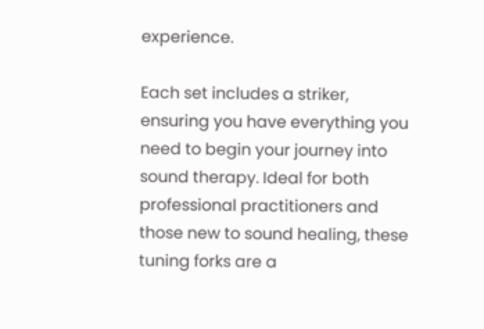experience.

Each set includes a striker, ensuring you have everything you need to begin your journey into sound therapy. Ideal for both professional practitioners and those new to sound healing, these tuning forks are a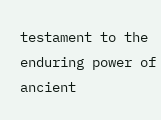testament to the enduring power of ancient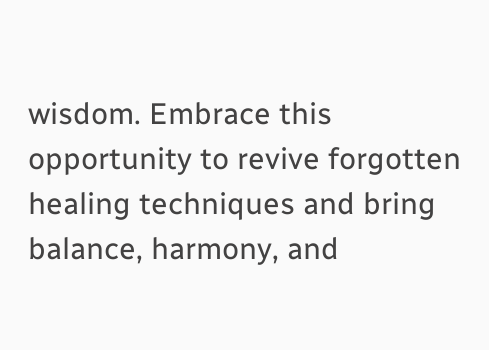wisdom. Embrace this opportunity to revive forgotten healing techniques and bring balance, harmony, and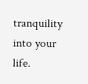tranquility into your life.